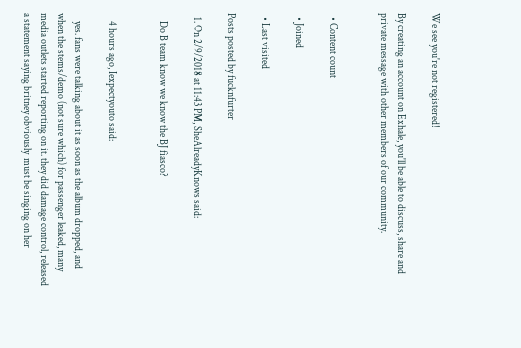We see you're not registered!

By creating an account on Exhale, you'll be able to discuss, share and private message with other members of our community.


  • Content count

  • Joined

  • Last visited

Posts posted by fucknfurter

  1. On 2/9/2018 at 11:43 PM, SheAlreadyKnows said:

    Do B team know we know the BJ fiasco?


    4 hours ago, Iexpectyouto said:

    yes. fans were talking about it as soon as the album dropped, and when the stems/demo (not sure which) for passenger leaked, many media outlets started reporting on it. they did damage control, released a statement saying britney obviously  must be singing on her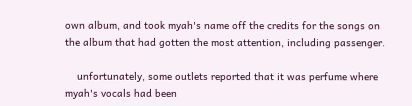own album, and took myah's name off the credits for the songs on the album that had gotten the most attention, including passenger.

    unfortunately, some outlets reported that it was perfume where myah's vocals had been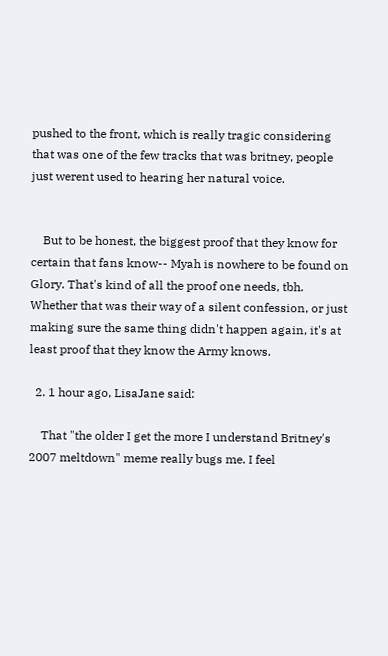pushed to the front, which is really tragic considering that was one of the few tracks that was britney, people just werent used to hearing her natural voice.


    But to be honest, the biggest proof that they know for certain that fans know-- Myah is nowhere to be found on Glory. That's kind of all the proof one needs, tbh. Whether that was their way of a silent confession, or just making sure the same thing didn't happen again, it's at least proof that they know the Army knows.

  2. 1 hour ago, LisaJane said:

    That "the older I get the more I understand Britney's 2007 meltdown" meme really bugs me. I feel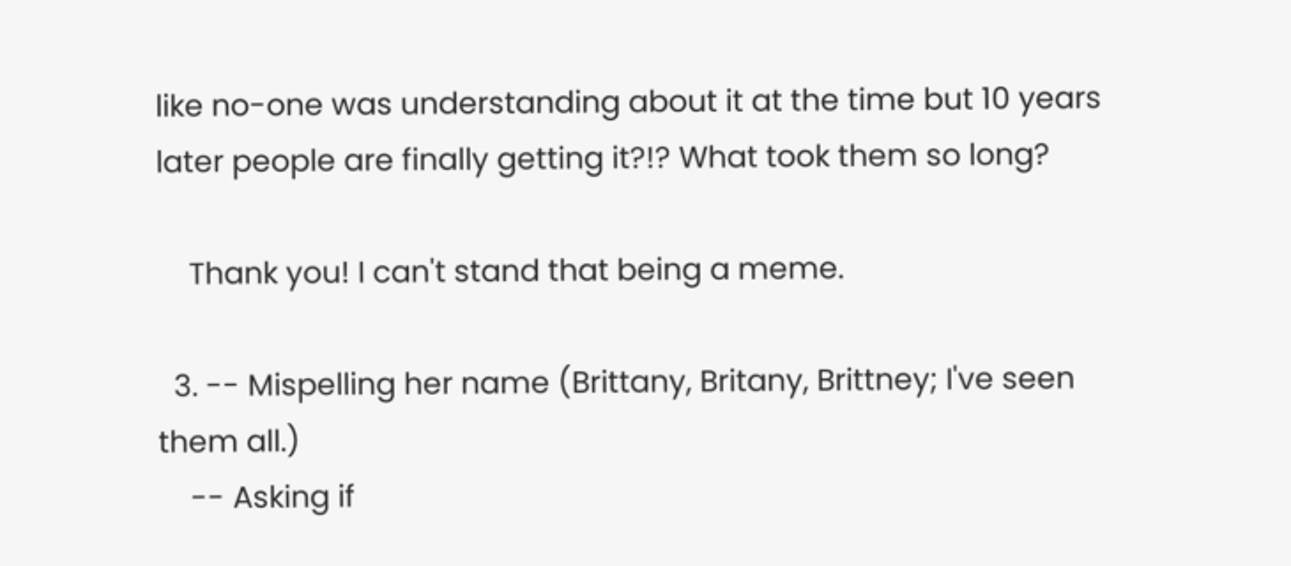like no-one was understanding about it at the time but 10 years later people are finally getting it?!? What took them so long?

    Thank you! I can't stand that being a meme.

  3. -- Mispelling her name (Brittany, Britany, Brittney; I've seen them all.)
    -- Asking if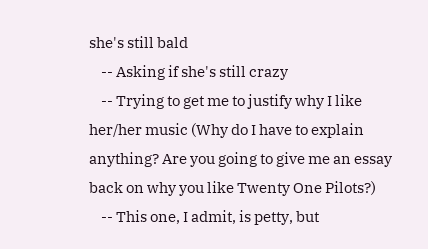she's still bald
    -- Asking if she's still crazy
    -- Trying to get me to justify why I like her/her music (Why do I have to explain anything? Are you going to give me an essay back on why you like Twenty One Pilots?)
    -- This one, I admit, is petty, but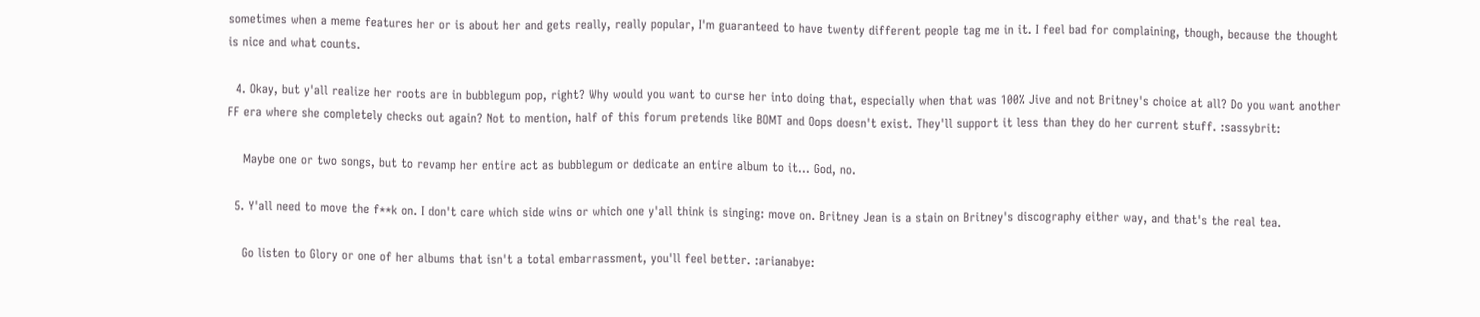sometimes when a meme features her or is about her and gets really, really popular, I'm guaranteed to have twenty different people tag me in it. I feel bad for complaining, though, because the thought is nice and what counts.

  4. Okay, but y'all realize her roots are in bubblegum pop, right? Why would you want to curse her into doing that, especially when that was 100% Jive and not Britney's choice at all? Do you want another FF era where she completely checks out again? Not to mention, half of this forum pretends like BOMT and Oops doesn't exist. They'll support it less than they do her current stuff. :sassybrit:

    Maybe one or two songs, but to revamp her entire act as bubblegum or dedicate an entire album to it... God, no.

  5. Y'all need to move the f**k on. I don't care which side wins or which one y'all think is singing: move on. Britney Jean is a stain on Britney's discography either way, and that's the real tea.

    Go listen to Glory or one of her albums that isn't a total embarrassment, you'll feel better. :arianabye: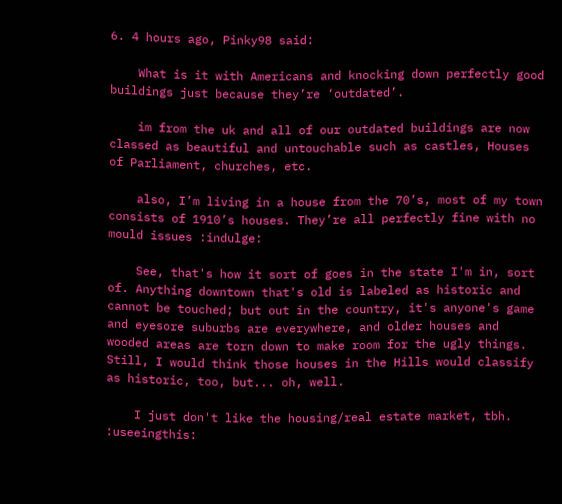6. 4 hours ago, Pinky98 said:

    What is it with Americans and knocking down perfectly good buildings just because they’re ‘outdated’.

    im from the uk and all of our outdated buildings are now classed as beautiful and untouchable such as castles, Houses of Parliament, churches, etc.

    also, I’m living in a house from the 70’s, most of my town consists of 1910’s houses. They’re all perfectly fine with no mould issues :indulge:

    See, that's how it sort of goes in the state I'm in, sort of. Anything downtown that's old is labeled as historic and cannot be touched; but out in the country, it's anyone's game and eyesore suburbs are everywhere, and older houses and wooded areas are torn down to make room for the ugly things. Still, I would think those houses in the Hills would classify as historic, too, but... oh, well.

    I just don't like the housing/real estate market, tbh. :useeingthis: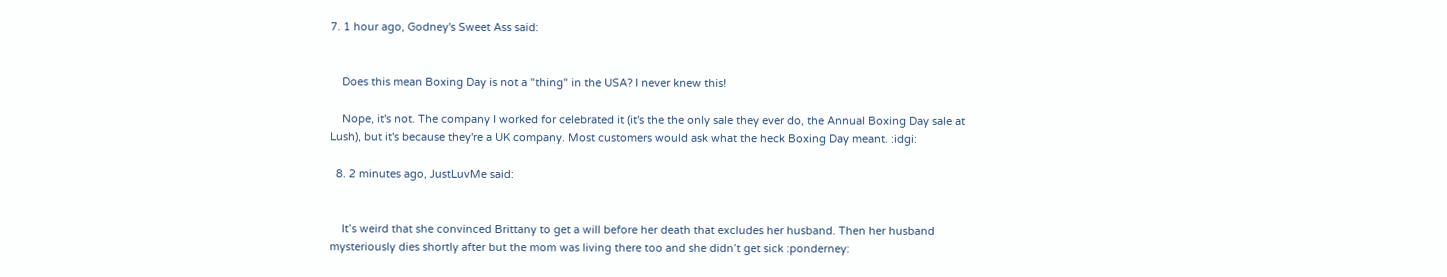7. 1 hour ago, Godney's Sweet Ass said:


    Does this mean Boxing Day is not a "thing" in the USA? I never knew this!

    Nope, it's not. The company I worked for celebrated it (it's the the only sale they ever do, the Annual Boxing Day sale at Lush), but it's because they're a UK company. Most customers would ask what the heck Boxing Day meant. :idgi:

  8. 2 minutes ago, JustLuvMe said:


    It’s weird that she convinced Brittany to get a will before her death that excludes her husband. Then her husband mysteriously dies shortly after but the mom was living there too and she didn’t get sick :ponderney: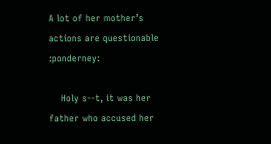A lot of her mother’s actions are questionable :ponderney:

    Holy s--t, it was her father who accused her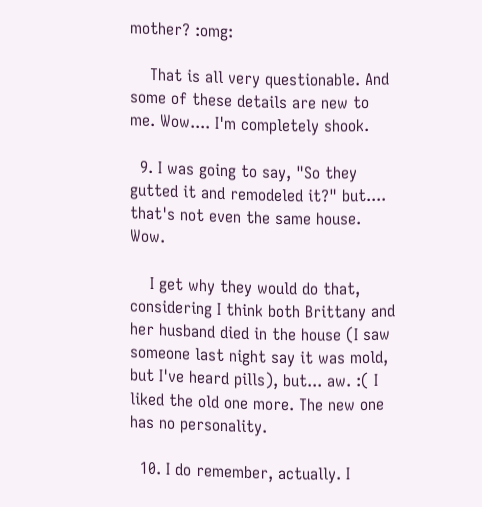mother? :omg:

    That is all very questionable. And some of these details are new to me. Wow.... I'm completely shook.

  9. I was going to say, "So they gutted it and remodeled it?" but.... that's not even the same house. Wow.

    I get why they would do that, considering I think both Brittany and her husband died in the house (I saw someone last night say it was mold, but I've heard pills), but... aw. :( I liked the old one more. The new one has no personality.

  10. I do remember, actually. I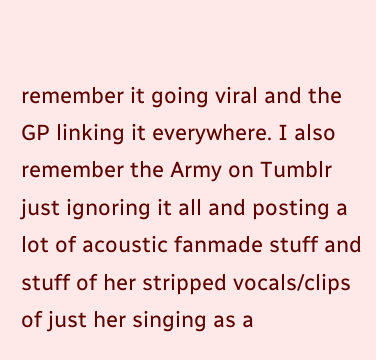remember it going viral and the GP linking it everywhere. I also remember the Army on Tumblr just ignoring it all and posting a lot of acoustic fanmade stuff and stuff of her stripped vocals/clips of just her singing as a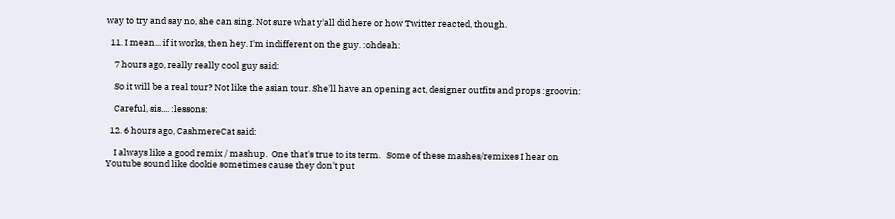way to try and say no, she can sing. Not sure what y'all did here or how Twitter reacted, though.

  11. I mean... if it works, then hey. I'm indifferent on the guy. :ohdeah:

    7 hours ago, really really cool guy said:

    So it will be a real tour? Not like the asian tour. She'll have an opening act, designer outfits and props :groovin:

    Careful, sis.... :lessons:

  12. 6 hours ago, CashmereCat said:

    I always like a good remix / mashup.  One that's true to its term.   Some of these mashes/remixes I hear on Youtube sound like dookie sometimes cause they don't put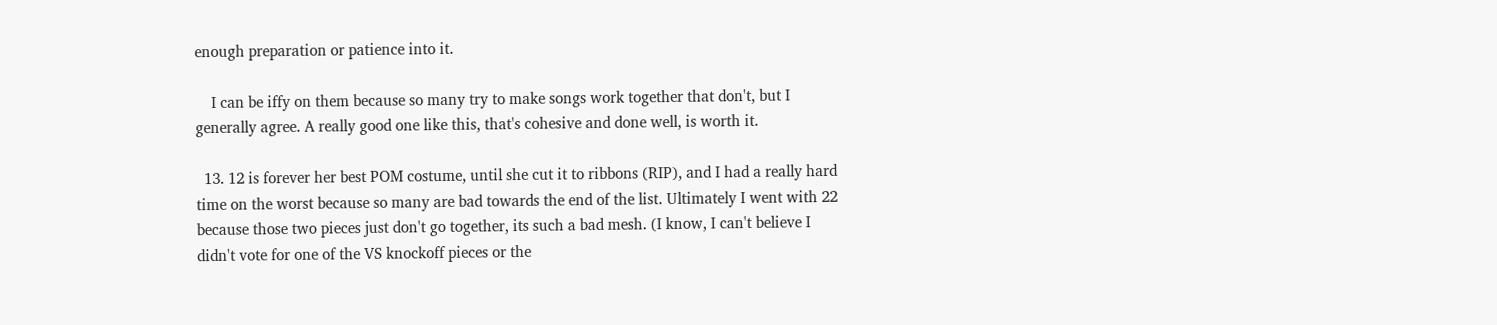enough preparation or patience into it.

    I can be iffy on them because so many try to make songs work together that don't, but I generally agree. A really good one like this, that's cohesive and done well, is worth it.

  13. 12 is forever her best POM costume, until she cut it to ribbons (RIP), and I had a really hard time on the worst because so many are bad towards the end of the list. Ultimately I went with 22 because those two pieces just don't go together, its such a bad mesh. (I know, I can't believe I didn't vote for one of the VS knockoff pieces or the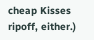cheap Kisses ripoff, either.)